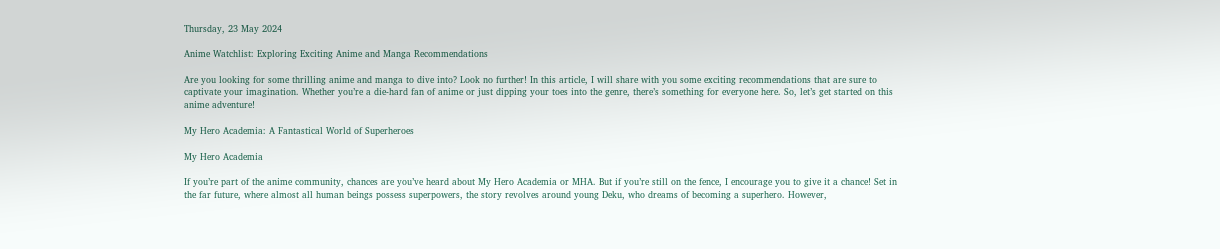Thursday, 23 May 2024

Anime Watchlist: Exploring Exciting Anime and Manga Recommendations

Are you looking for some thrilling anime and manga to dive into? Look no further! In this article, I will share with you some exciting recommendations that are sure to captivate your imagination. Whether you’re a die-hard fan of anime or just dipping your toes into the genre, there’s something for everyone here. So, let’s get started on this anime adventure!

My Hero Academia: A Fantastical World of Superheroes

My Hero Academia

If you’re part of the anime community, chances are you’ve heard about My Hero Academia or MHA. But if you’re still on the fence, I encourage you to give it a chance! Set in the far future, where almost all human beings possess superpowers, the story revolves around young Deku, who dreams of becoming a superhero. However,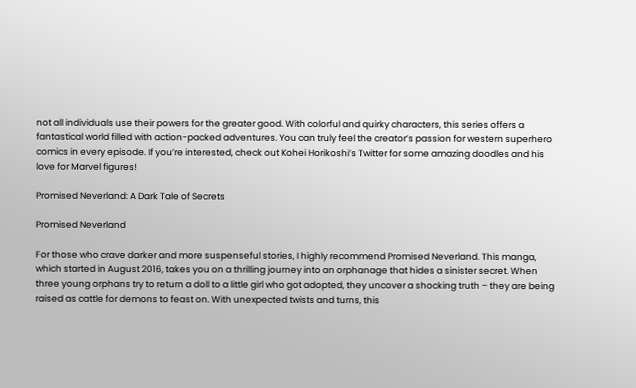not all individuals use their powers for the greater good. With colorful and quirky characters, this series offers a fantastical world filled with action-packed adventures. You can truly feel the creator’s passion for western superhero comics in every episode. If you’re interested, check out Kohei Horikoshi’s Twitter for some amazing doodles and his love for Marvel figures!

Promised Neverland: A Dark Tale of Secrets

Promised Neverland

For those who crave darker and more suspenseful stories, I highly recommend Promised Neverland. This manga, which started in August 2016, takes you on a thrilling journey into an orphanage that hides a sinister secret. When three young orphans try to return a doll to a little girl who got adopted, they uncover a shocking truth – they are being raised as cattle for demons to feast on. With unexpected twists and turns, this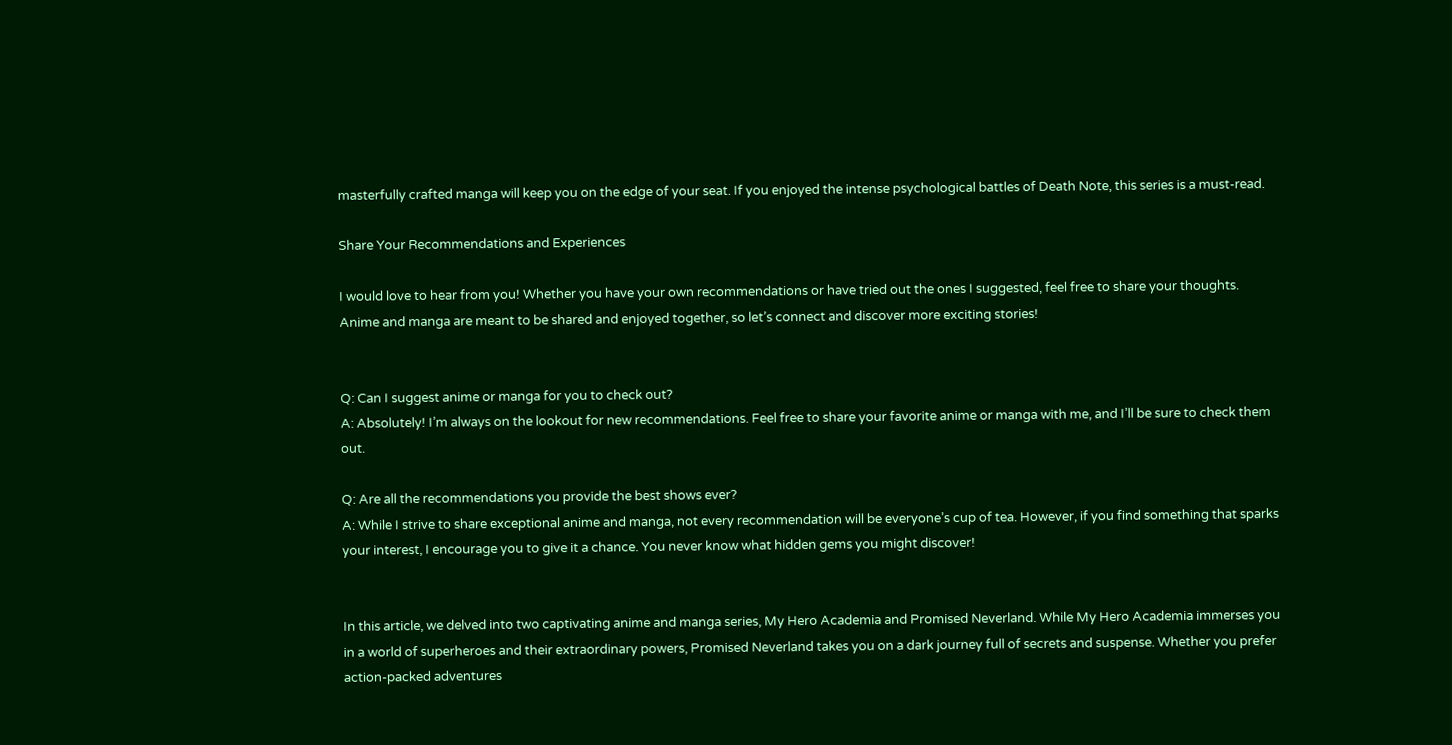masterfully crafted manga will keep you on the edge of your seat. If you enjoyed the intense psychological battles of Death Note, this series is a must-read.

Share Your Recommendations and Experiences

I would love to hear from you! Whether you have your own recommendations or have tried out the ones I suggested, feel free to share your thoughts. Anime and manga are meant to be shared and enjoyed together, so let’s connect and discover more exciting stories!


Q: Can I suggest anime or manga for you to check out?
A: Absolutely! I’m always on the lookout for new recommendations. Feel free to share your favorite anime or manga with me, and I’ll be sure to check them out.

Q: Are all the recommendations you provide the best shows ever?
A: While I strive to share exceptional anime and manga, not every recommendation will be everyone’s cup of tea. However, if you find something that sparks your interest, I encourage you to give it a chance. You never know what hidden gems you might discover!


In this article, we delved into two captivating anime and manga series, My Hero Academia and Promised Neverland. While My Hero Academia immerses you in a world of superheroes and their extraordinary powers, Promised Neverland takes you on a dark journey full of secrets and suspense. Whether you prefer action-packed adventures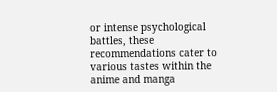or intense psychological battles, these recommendations cater to various tastes within the anime and manga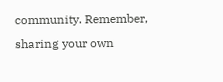community. Remember, sharing your own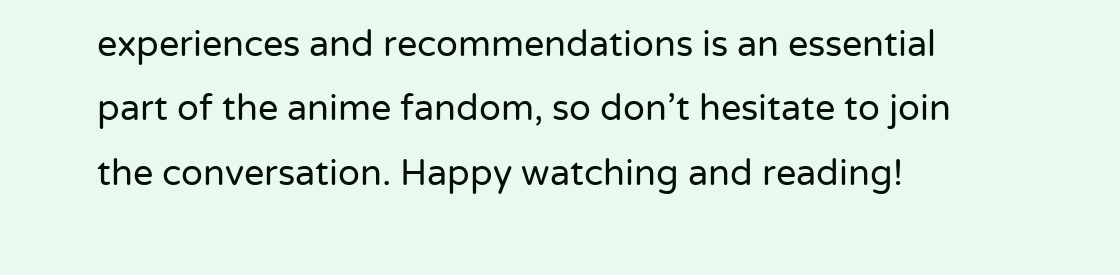experiences and recommendations is an essential part of the anime fandom, so don’t hesitate to join the conversation. Happy watching and reading!